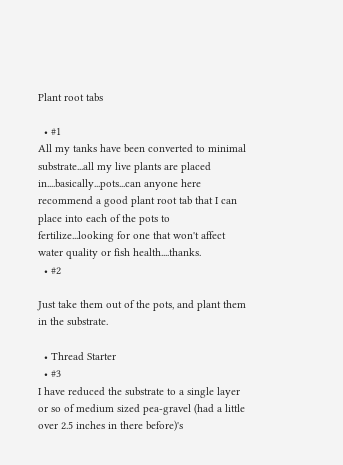Plant root tabs

  • #1
All my tanks have been converted to minimal substrate...all my live plants are placed in....basically...pots...can anyone here recommend a good plant root tab that I can place into each of the pots to fertilize...looking for one that won't affect water quality or fish health....thanks.
  • #2

Just take them out of the pots, and plant them in the substrate.

  • Thread Starter
  • #3
I have reduced the substrate to a single layer or so of medium sized pea-gravel (had a little over 2.5 inches in there before)'s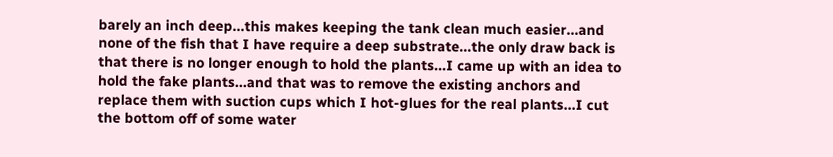barely an inch deep...this makes keeping the tank clean much easier...and none of the fish that I have require a deep substrate...the only draw back is that there is no longer enough to hold the plants...I came up with an idea to hold the fake plants...and that was to remove the existing anchors and replace them with suction cups which I hot-glues for the real plants...I cut the bottom off of some water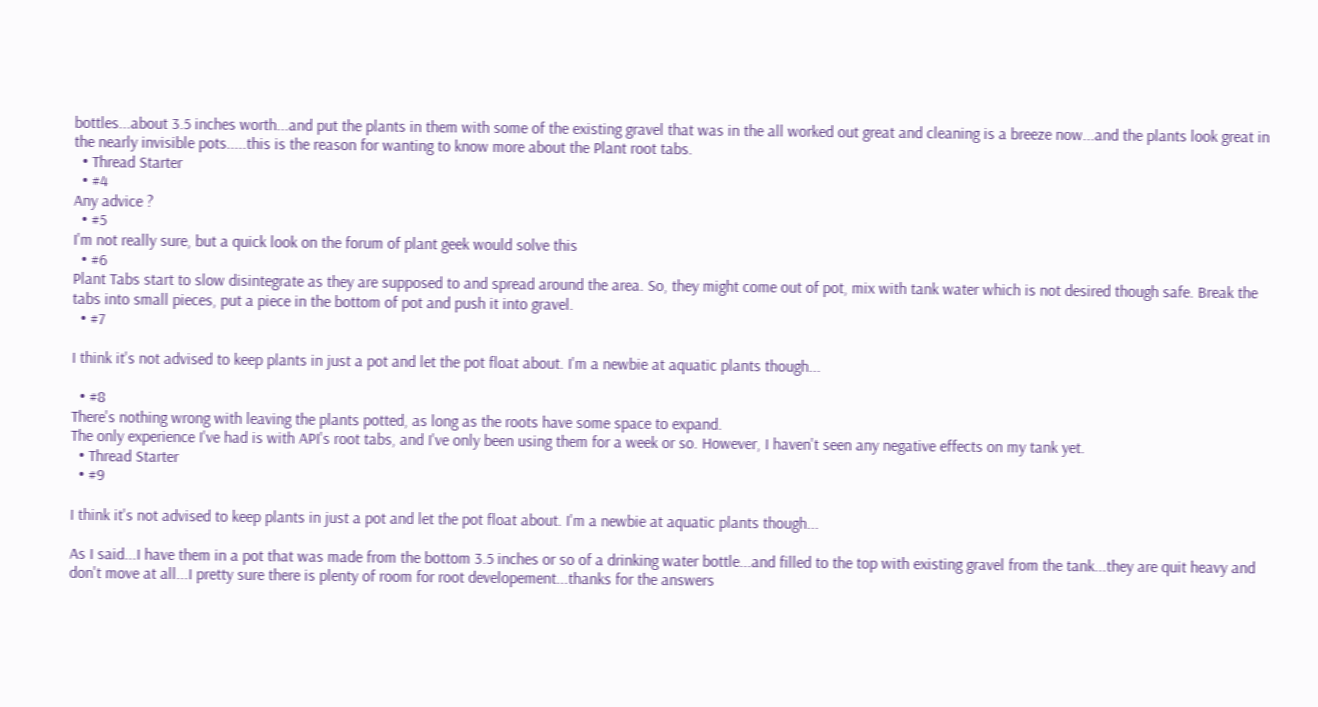bottles...about 3.5 inches worth...and put the plants in them with some of the existing gravel that was in the all worked out great and cleaning is a breeze now...and the plants look great in the nearly invisible pots.....this is the reason for wanting to know more about the Plant root tabs.
  • Thread Starter
  • #4
Any advice ?
  • #5
I'm not really sure, but a quick look on the forum of plant geek would solve this
  • #6
Plant Tabs start to slow disintegrate as they are supposed to and spread around the area. So, they might come out of pot, mix with tank water which is not desired though safe. Break the tabs into small pieces, put a piece in the bottom of pot and push it into gravel.
  • #7

I think it's not advised to keep plants in just a pot and let the pot float about. I'm a newbie at aquatic plants though...

  • #8
There's nothing wrong with leaving the plants potted, as long as the roots have some space to expand.
The only experience I've had is with API's root tabs, and I've only been using them for a week or so. However, I haven't seen any negative effects on my tank yet.
  • Thread Starter
  • #9

I think it's not advised to keep plants in just a pot and let the pot float about. I'm a newbie at aquatic plants though...

As I said...I have them in a pot that was made from the bottom 3.5 inches or so of a drinking water bottle...and filled to the top with existing gravel from the tank...they are quit heavy and don't move at all...I pretty sure there is plenty of room for root developement...thanks for the answers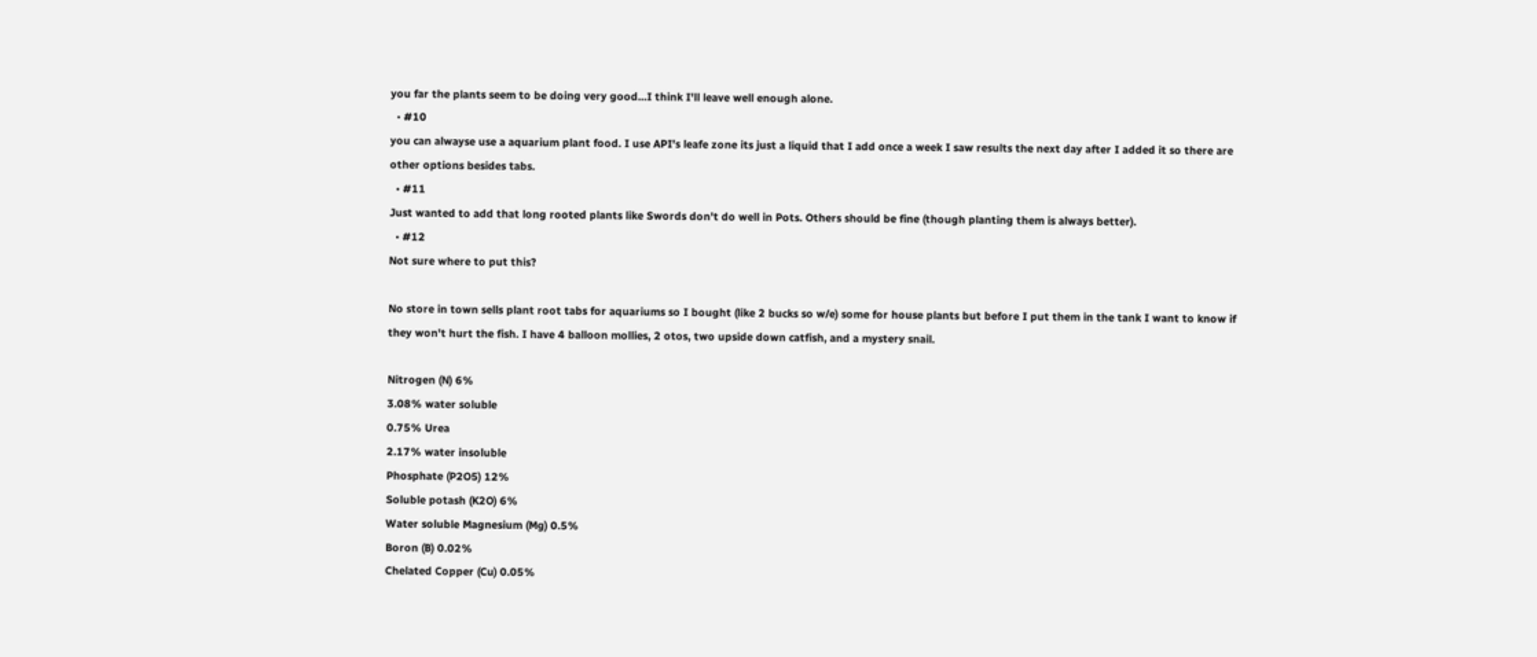you far the plants seem to be doing very good...I think I'll leave well enough alone.
  • #10
you can alwayse use a aquarium plant food. I use API's leafe zone its just a liquid that I add once a week I saw results the next day after I added it so there are other options besides tabs.
  • #11
Just wanted to add that long rooted plants like Swords don't do well in Pots. Others should be fine (though planting them is always better).
  • #12
Not sure where to put this?

No store in town sells plant root tabs for aquariums so I bought (like 2 bucks so w/e) some for house plants but before I put them in the tank I want to know if they won't hurt the fish. I have 4 balloon mollies, 2 otos, two upside down catfish, and a mystery snail.

Nitrogen (N) 6%
3.08% water soluble
0.75% Urea
2.17% water insoluble
Phosphate (P2O5) 12%
Soluble potash (K2O) 6%
Water soluble Magnesium (Mg) 0.5%
Boron (B) 0.02%
Chelated Copper (Cu) 0.05%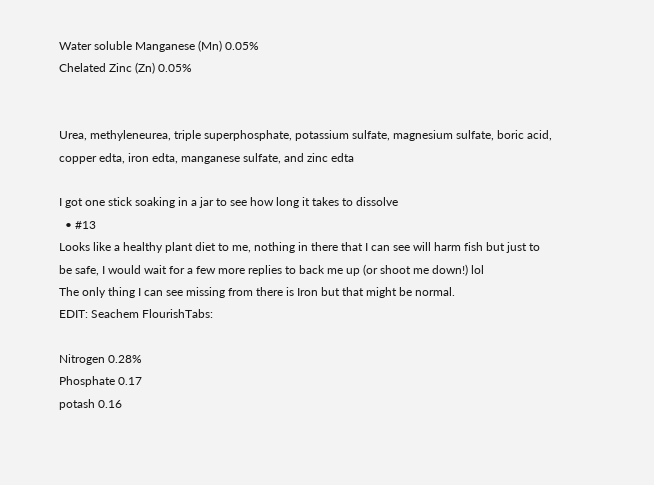Water soluble Manganese (Mn) 0.05%
Chelated Zinc (Zn) 0.05%


Urea, methyleneurea, triple superphosphate, potassium sulfate, magnesium sulfate, boric acid, copper edta, iron edta, manganese sulfate, and zinc edta

I got one stick soaking in a jar to see how long it takes to dissolve
  • #13
Looks like a healthy plant diet to me, nothing in there that I can see will harm fish but just to be safe, I would wait for a few more replies to back me up (or shoot me down!) lol
The only thing I can see missing from there is Iron but that might be normal.
EDIT: Seachem FlourishTabs:

Nitrogen 0.28%
Phosphate 0.17
potash 0.16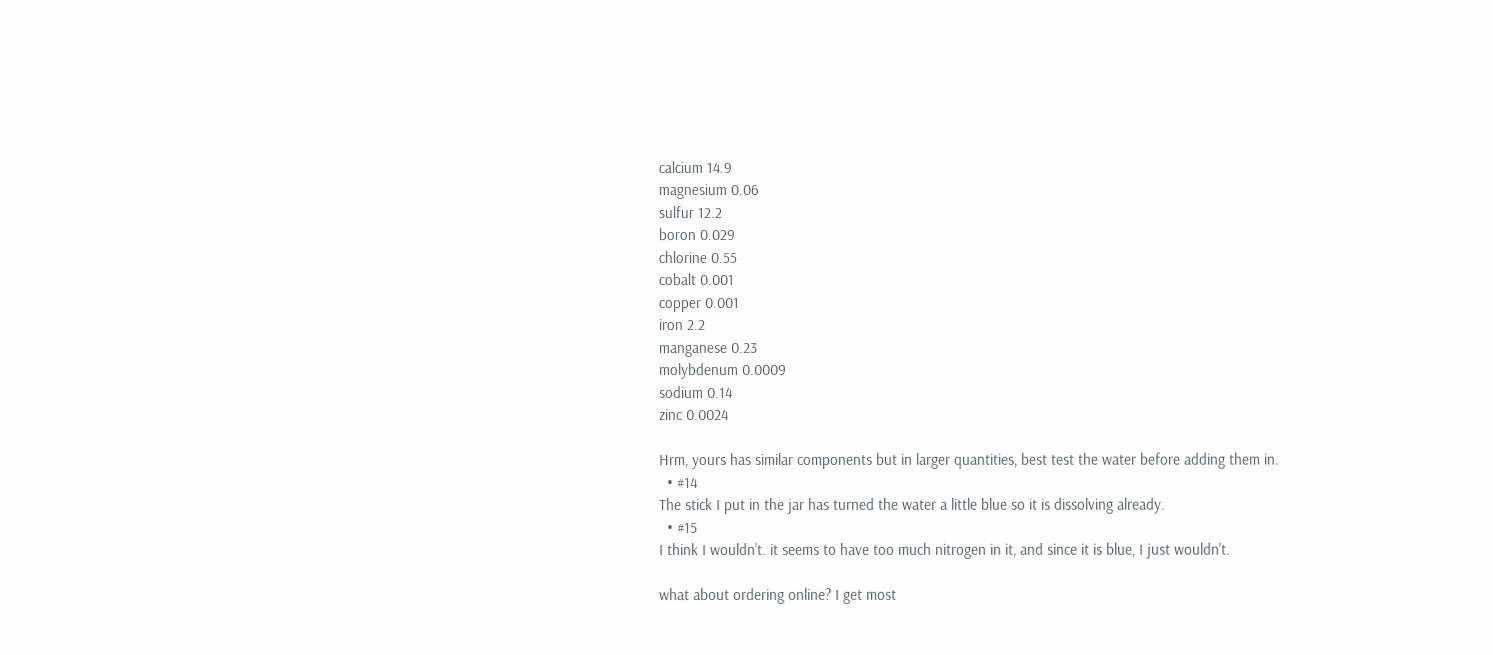calcium 14.9
magnesium 0.06
sulfur 12.2
boron 0.029
chlorine 0.55
cobalt 0.001
copper 0.001
iron 2.2
manganese 0.23
molybdenum 0.0009
sodium 0.14
zinc 0.0024

Hrm, yours has similar components but in larger quantities, best test the water before adding them in.
  • #14
The stick I put in the jar has turned the water a little blue so it is dissolving already.
  • #15
I think I wouldn't. it seems to have too much nitrogen in it, and since it is blue, I just wouldn't.

what about ordering online? I get most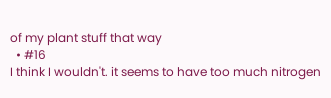of my plant stuff that way
  • #16
I think I wouldn't. it seems to have too much nitrogen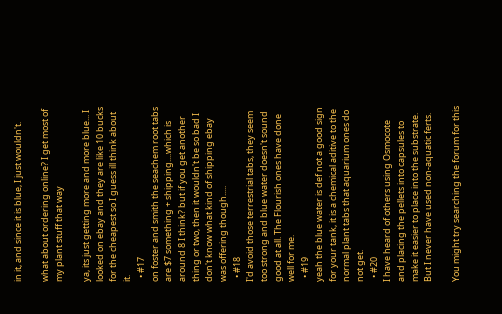in it, and since it is blue, I just wouldn't.

what about ordering online? I get most of my plant stuff that way

ya, its just getting more and more blue... I looked on ebay and they are like 10 bucks for the cheapest so I guess ill think about it.
  • #17
on foster and smith the seachem root tabs are $7 something + shipping....which is around 8 I think? but if you get another thing or two, then it wouldn't be so bad I don't know what kind of shipping ebay was offering though.....
  • #18
I'd avoid those terrestrial tabs, they seem too strong and blue water doesn't sound good at all. The Flourish ones have done well for me.
  • #19
yeah the blue water is def not a good sign for your tank, it is a chemical aditive to the normal plant tabs that aquarium ones do not get.
  • #20
I have heard of others using Osmocote and placing the pellets into capsules to make it easier to place into the substrate. But I never have used non-aquatic ferts.

You might try searching the forum for this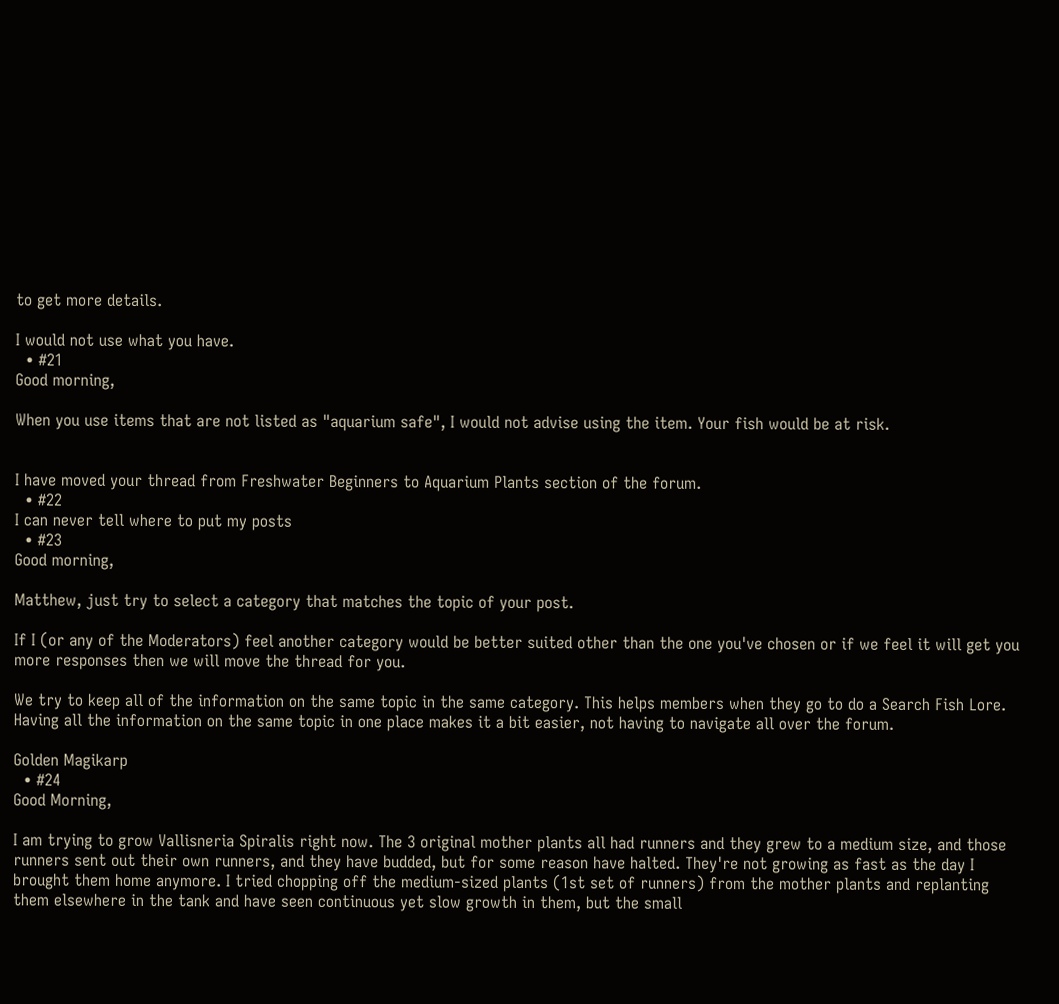to get more details.

I would not use what you have.
  • #21
Good morning,

When you use items that are not listed as "aquarium safe", I would not advise using the item. Your fish would be at risk.


I have moved your thread from Freshwater Beginners to Aquarium Plants section of the forum.
  • #22
I can never tell where to put my posts
  • #23
Good morning,

Matthew, just try to select a category that matches the topic of your post.

If I (or any of the Moderators) feel another category would be better suited other than the one you've chosen or if we feel it will get you more responses then we will move the thread for you.

We try to keep all of the information on the same topic in the same category. This helps members when they go to do a Search Fish Lore. Having all the information on the same topic in one place makes it a bit easier, not having to navigate all over the forum.

Golden Magikarp
  • #24
Good Morning,

I am trying to grow Vallisneria Spiralis right now. The 3 original mother plants all had runners and they grew to a medium size, and those runners sent out their own runners, and they have budded, but for some reason have halted. They're not growing as fast as the day I brought them home anymore. I tried chopping off the medium-sized plants (1st set of runners) from the mother plants and replanting them elsewhere in the tank and have seen continuous yet slow growth in them, but the small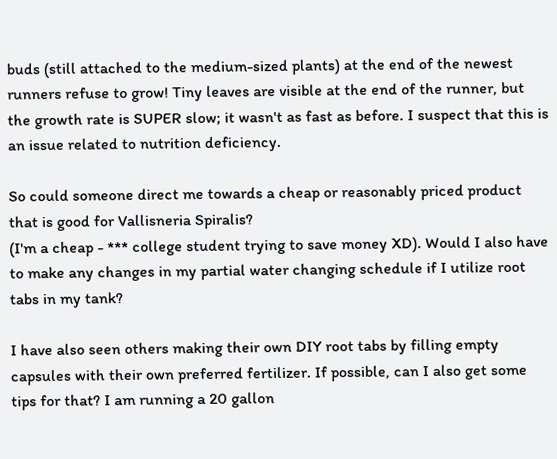buds (still attached to the medium-sized plants) at the end of the newest runners refuse to grow! Tiny leaves are visible at the end of the runner, but the growth rate is SUPER slow; it wasn't as fast as before. I suspect that this is an issue related to nutrition deficiency.

So could someone direct me towards a cheap or reasonably priced product that is good for Vallisneria Spiralis?
(I'm a cheap - *** college student trying to save money XD). Would I also have to make any changes in my partial water changing schedule if I utilize root tabs in my tank?

I have also seen others making their own DIY root tabs by filling empty capsules with their own preferred fertilizer. If possible, can I also get some tips for that? I am running a 20 gallon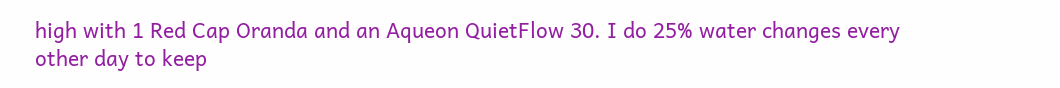high with 1 Red Cap Oranda and an Aqueon QuietFlow 30. I do 25% water changes every other day to keep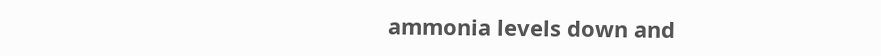ammonia levels down and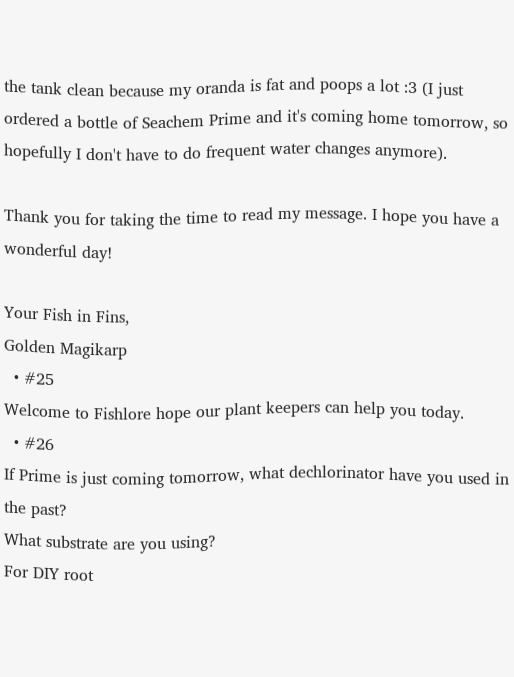the tank clean because my oranda is fat and poops a lot :3 (I just ordered a bottle of Seachem Prime and it's coming home tomorrow, so hopefully I don't have to do frequent water changes anymore).

Thank you for taking the time to read my message. I hope you have a wonderful day!

Your Fish in Fins,
Golden Magikarp
  • #25
Welcome to Fishlore hope our plant keepers can help you today.
  • #26
If Prime is just coming tomorrow, what dechlorinator have you used in the past?
What substrate are you using?
For DIY root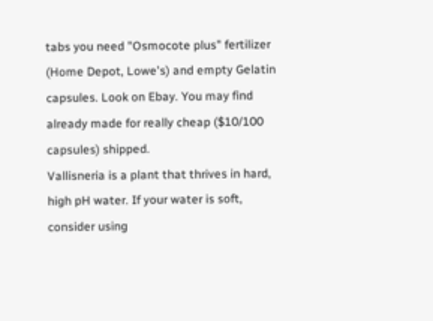tabs you need "Osmocote plus" fertilizer (Home Depot, Lowe's) and empty Gelatin capsules. Look on Ebay. You may find already made for really cheap ($10/100 capsules) shipped.
Vallisneria is a plant that thrives in hard, high pH water. If your water is soft, consider using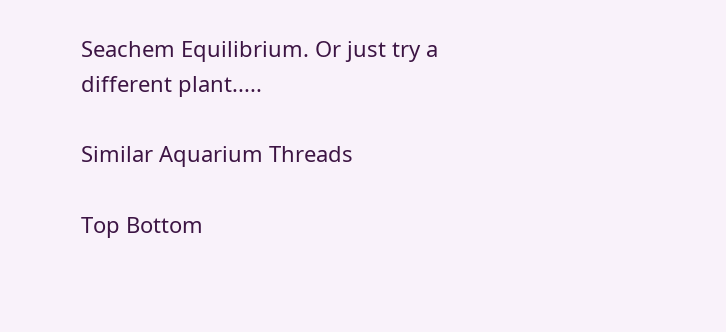Seachem Equilibrium. Or just try a different plant.....

Similar Aquarium Threads

Top Bottom